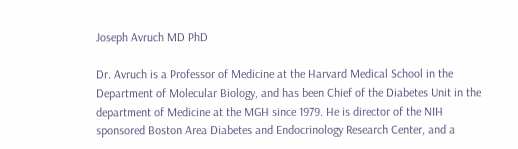Joseph Avruch MD PhD

Dr. Avruch is a Professor of Medicine at the Harvard Medical School in the Department of Molecular Biology, and has been Chief of the Diabetes Unit in the department of Medicine at the MGH since 1979. He is director of the NIH sponsored Boston Area Diabetes and Endocrinology Research Center, and a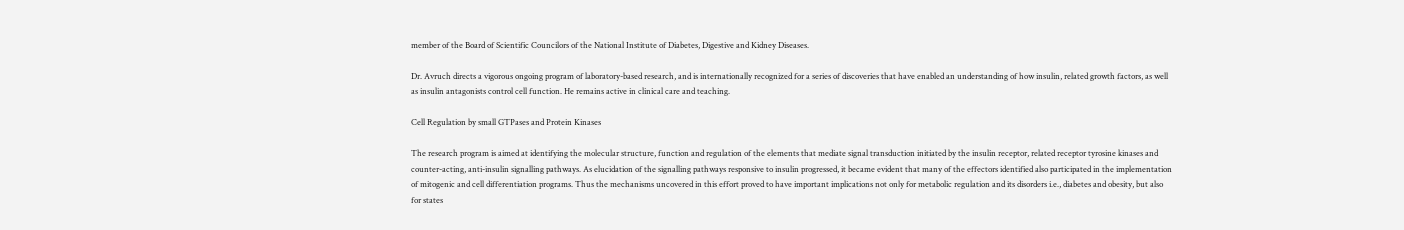member of the Board of Scientific Councilors of the National Institute of Diabetes, Digestive and Kidney Diseases.

Dr. Avruch directs a vigorous ongoing program of laboratory-based research, and is internationally recognized for a series of discoveries that have enabled an understanding of how insulin, related growth factors, as well as insulin antagonists control cell function. He remains active in clinical care and teaching.

Cell Regulation by small GTPases and Protein Kinases

The research program is aimed at identifying the molecular structure, function and regulation of the elements that mediate signal transduction initiated by the insulin receptor, related receptor tyrosine kinases and counter-acting, anti-insulin signalling pathways. As elucidation of the signalling pathways responsive to insulin progressed, it became evident that many of the effectors identified also participated in the implementation of mitogenic and cell differentiation programs. Thus the mechanisms uncovered in this effort proved to have important implications not only for metabolic regulation and its disorders i.e., diabetes and obesity, but also for states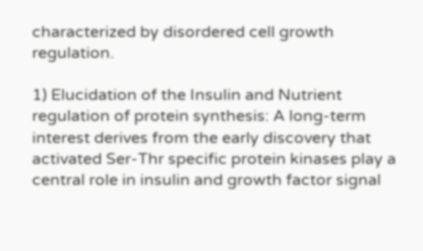characterized by disordered cell growth regulation.

1) Elucidation of the Insulin and Nutrient regulation of protein synthesis: A long-term interest derives from the early discovery that activated Ser-Thr specific protein kinases play a central role in insulin and growth factor signal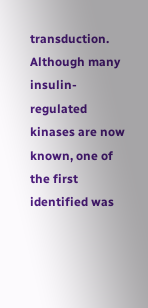transduction. Although many insulin-regulated kinases are now known, one of the first identified was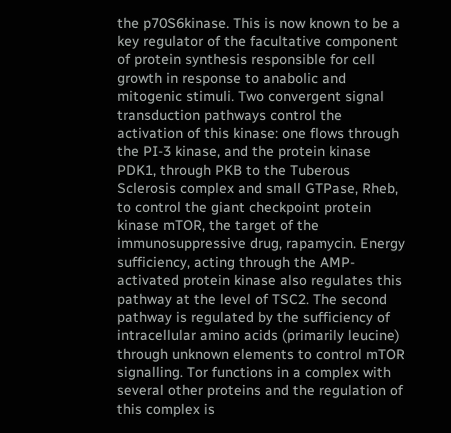the p70S6kinase. This is now known to be a key regulator of the facultative component of protein synthesis responsible for cell growth in response to anabolic and mitogenic stimuli. Two convergent signal transduction pathways control the activation of this kinase: one flows through the PI-3 kinase, and the protein kinase PDK1, through PKB to the Tuberous Sclerosis complex and small GTPase, Rheb, to control the giant checkpoint protein kinase mTOR, the target of the immunosuppressive drug, rapamycin. Energy sufficiency, acting through the AMP-activated protein kinase also regulates this pathway at the level of TSC2. The second pathway is regulated by the sufficiency of intracellular amino acids (primarily leucine) through unknown elements to control mTOR signalling. Tor functions in a complex with several other proteins and the regulation of this complex is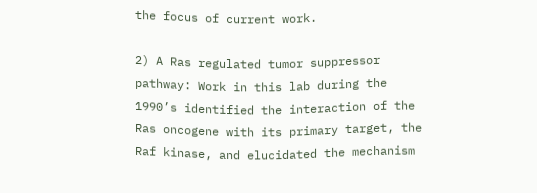the focus of current work.

2) A Ras regulated tumor suppressor pathway: Work in this lab during the 1990’s identified the interaction of the Ras oncogene with its primary target, the Raf kinase, and elucidated the mechanism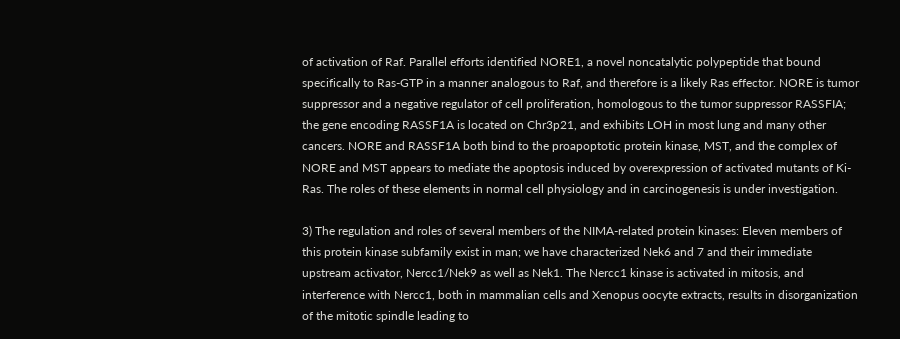of activation of Raf. Parallel efforts identified NORE1, a novel noncatalytic polypeptide that bound specifically to Ras-GTP in a manner analogous to Raf, and therefore is a likely Ras effector. NORE is tumor suppressor and a negative regulator of cell proliferation, homologous to the tumor suppressor RASSFIA; the gene encoding RASSF1A is located on Chr3p21, and exhibits LOH in most lung and many other cancers. NORE and RASSF1A both bind to the proapoptotic protein kinase, MST, and the complex of NORE and MST appears to mediate the apoptosis induced by overexpression of activated mutants of Ki-Ras. The roles of these elements in normal cell physiology and in carcinogenesis is under investigation.

3) The regulation and roles of several members of the NIMA-related protein kinases: Eleven members of this protein kinase subfamily exist in man; we have characterized Nek6 and 7 and their immediate upstream activator, Nercc1/Nek9 as well as Nek1. The Nercc1 kinase is activated in mitosis, and interference with Nercc1, both in mammalian cells and Xenopus oocyte extracts, results in disorganization of the mitotic spindle leading to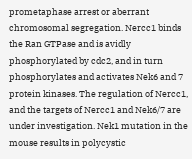prometaphase arrest or aberrant chromosomal segregation. Nercc1 binds the Ran GTPase and is avidly phosphorylated by cdc2, and in turn phosphorylates and activates Nek6 and 7 protein kinases. The regulation of Nercc1, and the targets of Nercc1 and Nek6/7 are under investigation. Nek1 mutation in the mouse results in polycystic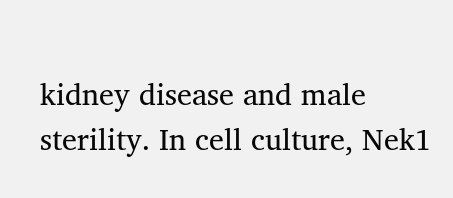kidney disease and male sterility. In cell culture, Nek1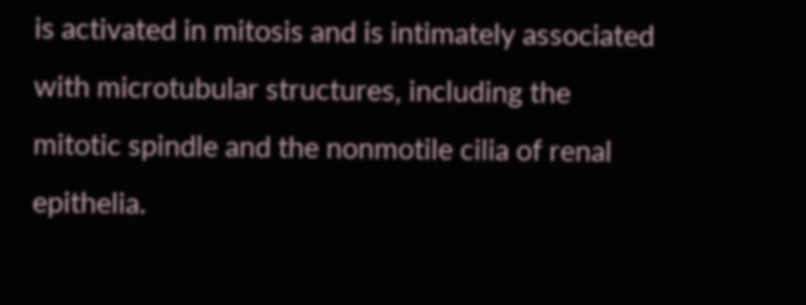is activated in mitosis and is intimately associated with microtubular structures, including the mitotic spindle and the nonmotile cilia of renal epithelia.